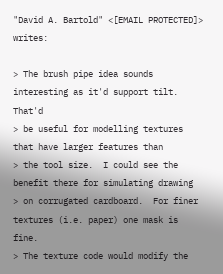"David A. Bartold" <[EMAIL PROTECTED]> writes:

> The brush pipe idea sounds interesting as it'd support tilt.  That'd
> be useful for modelling textures that have larger features than
> the tool size.  I could see the benefit there for simulating drawing
> on corrugated cardboard.  For finer textures (i.e. paper) one mask is fine.
> The texture code would modify the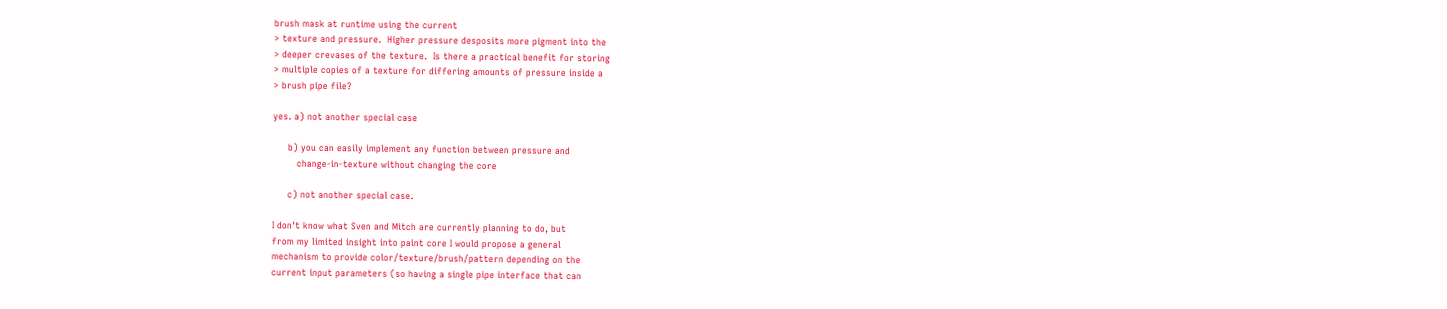brush mask at runtime using the current
> texture and pressure.  Higher pressure desposits more pigment into the
> deeper crevases of the texture.  Is there a practical benefit for storing
> multiple copies of a texture for differing amounts of pressure inside a
> brush pipe file?

yes. a) not another special case

     b) you can easily implement any function between pressure and
        change-in-texture without changing the core

     c) not another special case.

I don't know what Sven and Mitch are currently planning to do, but
from my limited insight into paint core I would propose a general
mechanism to provide color/texture/brush/pattern depending on the
current input parameters (so having a single pipe interface that can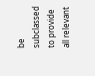be subclassed to provide all relevant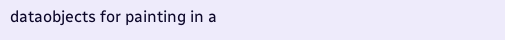dataobjects for painting in a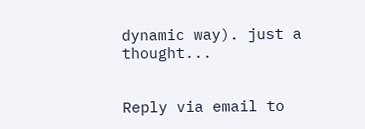dynamic way). just a thought...


Reply via email to